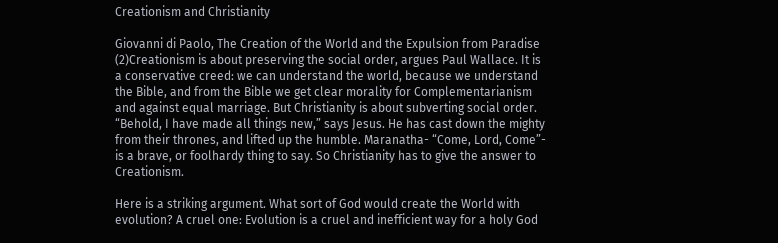Creationism and Christianity

Giovanni di Paolo, The Creation of the World and the Expulsion from Paradise (2)Creationism is about preserving the social order, argues Paul Wallace. It is a conservative creed: we can understand the world, because we understand the Bible, and from the Bible we get clear morality for Complementarianism and against equal marriage. But Christianity is about subverting social order. “Behold, I have made all things new,” says Jesus. He has cast down the mighty from their thrones, and lifted up the humble. Maranatha- “Come, Lord, Come”- is a brave, or foolhardy thing to say. So Christianity has to give the answer to Creationism.

Here is a striking argument. What sort of God would create the World with evolution? A cruel one: Evolution is a cruel and inefficient way for a holy God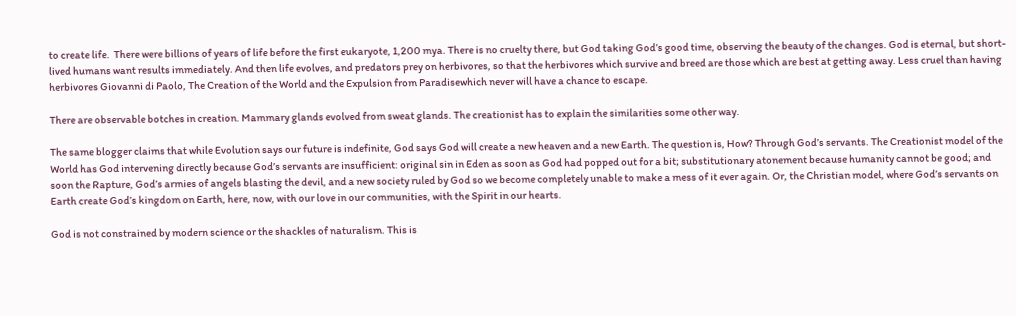to create life.  There were billions of years of life before the first eukaryote, 1,200 mya. There is no cruelty there, but God taking God’s good time, observing the beauty of the changes. God is eternal, but short-lived humans want results immediately. And then life evolves, and predators prey on herbivores, so that the herbivores which survive and breed are those which are best at getting away. Less cruel than having herbivores Giovanni di Paolo, The Creation of the World and the Expulsion from Paradisewhich never will have a chance to escape.

There are observable botches in creation. Mammary glands evolved from sweat glands. The creationist has to explain the similarities some other way.

The same blogger claims that while Evolution says our future is indefinite, God says God will create a new heaven and a new Earth. The question is, How? Through God’s servants. The Creationist model of the World has God intervening directly because God’s servants are insufficient: original sin in Eden as soon as God had popped out for a bit; substitutionary atonement because humanity cannot be good; and soon the Rapture, God’s armies of angels blasting the devil, and a new society ruled by God so we become completely unable to make a mess of it ever again. Or, the Christian model, where God’s servants on Earth create God’s kingdom on Earth, here, now, with our love in our communities, with the Spirit in our hearts.

God is not constrained by modern science or the shackles of naturalism. This is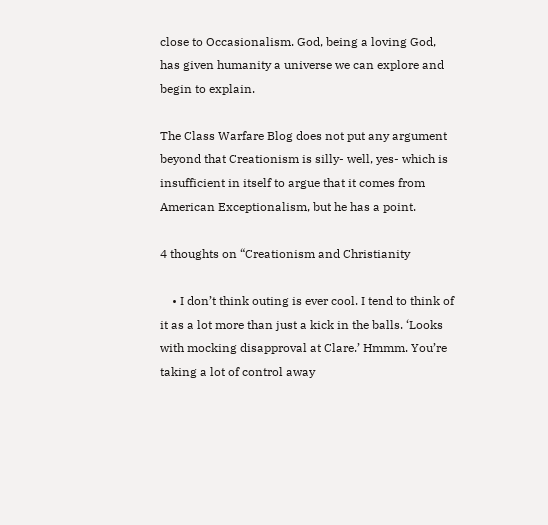close to Occasionalism. God, being a loving God, has given humanity a universe we can explore and begin to explain.

The Class Warfare Blog does not put any argument beyond that Creationism is silly- well, yes- which is insufficient in itself to argue that it comes from American Exceptionalism, but he has a point.

4 thoughts on “Creationism and Christianity

    • I don’t think outing is ever cool. I tend to think of it as a lot more than just a kick in the balls. ‘Looks with mocking disapproval at Clare.’ Hmmm. You’re taking a lot of control away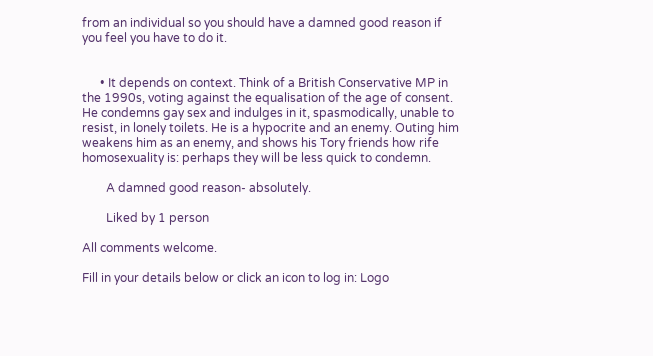from an individual so you should have a damned good reason if you feel you have to do it.


      • It depends on context. Think of a British Conservative MP in the 1990s, voting against the equalisation of the age of consent. He condemns gay sex and indulges in it, spasmodically, unable to resist, in lonely toilets. He is a hypocrite and an enemy. Outing him weakens him as an enemy, and shows his Tory friends how rife homosexuality is: perhaps they will be less quick to condemn.

        A damned good reason- absolutely.

        Liked by 1 person

All comments welcome.

Fill in your details below or click an icon to log in: Logo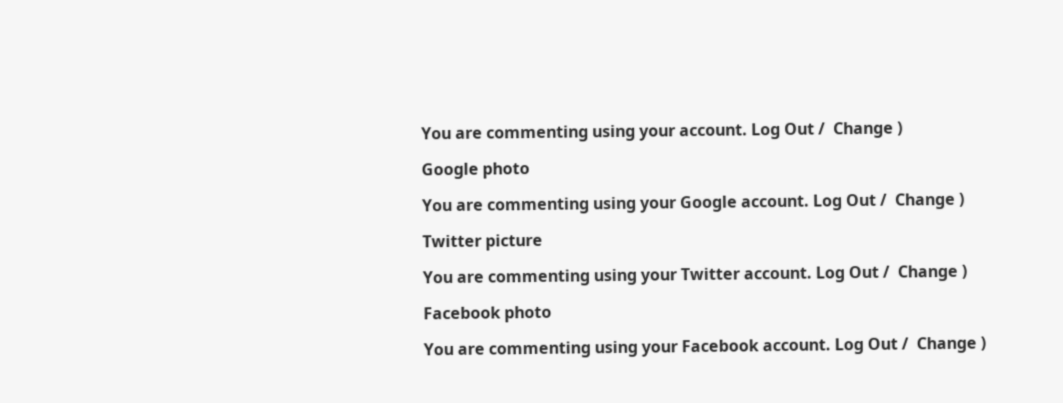You are commenting using your account. Log Out /  Change )

Google photo

You are commenting using your Google account. Log Out /  Change )

Twitter picture

You are commenting using your Twitter account. Log Out /  Change )

Facebook photo

You are commenting using your Facebook account. Log Out /  Change )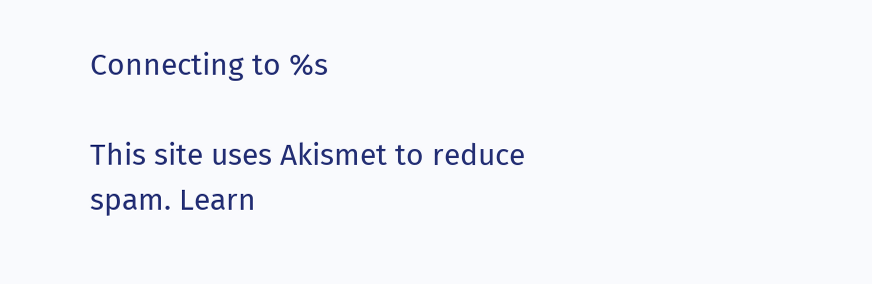Connecting to %s

This site uses Akismet to reduce spam. Learn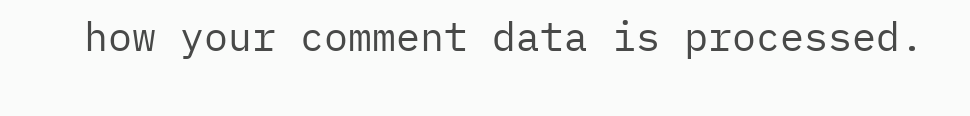how your comment data is processed.